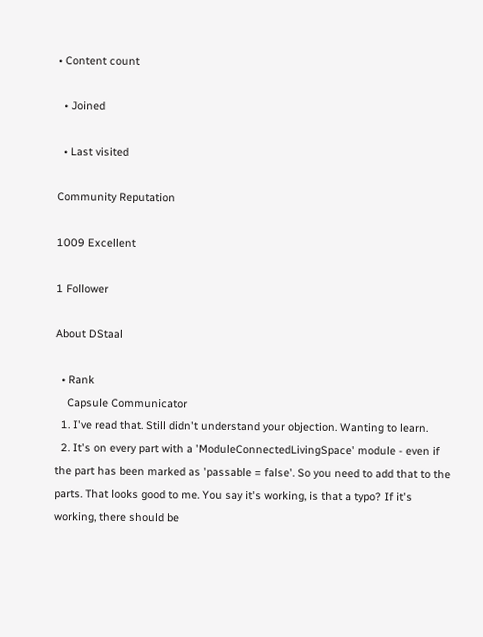• Content count

  • Joined

  • Last visited

Community Reputation

1009 Excellent

1 Follower

About DStaal

  • Rank
    Capsule Communicator
  1. I've read that. Still didn't understand your objection. Wanting to learn.
  2. It's on every part with a 'ModuleConnectedLivingSpace' module - even if the part has been marked as 'passable = false'. So you need to add that to the parts. That looks good to me. You say it's working, is that a typo? If it's working, there should be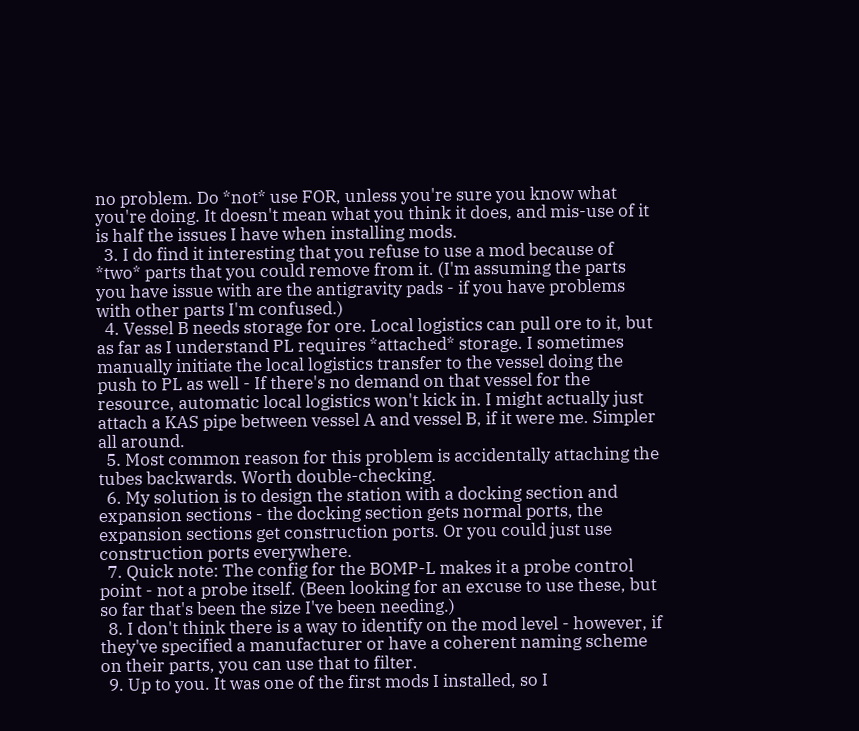no problem. Do *not* use FOR, unless you're sure you know what you're doing. It doesn't mean what you think it does, and mis-use of it is half the issues I have when installing mods.
  3. I do find it interesting that you refuse to use a mod because of *two* parts that you could remove from it. (I'm assuming the parts you have issue with are the antigravity pads - if you have problems with other parts I'm confused.)
  4. Vessel B needs storage for ore. Local logistics can pull ore to it, but as far as I understand PL requires *attached* storage. I sometimes manually initiate the local logistics transfer to the vessel doing the push to PL as well - If there's no demand on that vessel for the resource, automatic local logistics won't kick in. I might actually just attach a KAS pipe between vessel A and vessel B, if it were me. Simpler all around.
  5. Most common reason for this problem is accidentally attaching the tubes backwards. Worth double-checking.
  6. My solution is to design the station with a docking section and expansion sections - the docking section gets normal ports, the expansion sections get construction ports. Or you could just use construction ports everywhere.
  7. Quick note: The config for the BOMP-L makes it a probe control point - not a probe itself. (Been looking for an excuse to use these, but so far that's been the size I've been needing.)
  8. I don't think there is a way to identify on the mod level - however, if they've specified a manufacturer or have a coherent naming scheme on their parts, you can use that to filter.
  9. Up to you. It was one of the first mods I installed, so I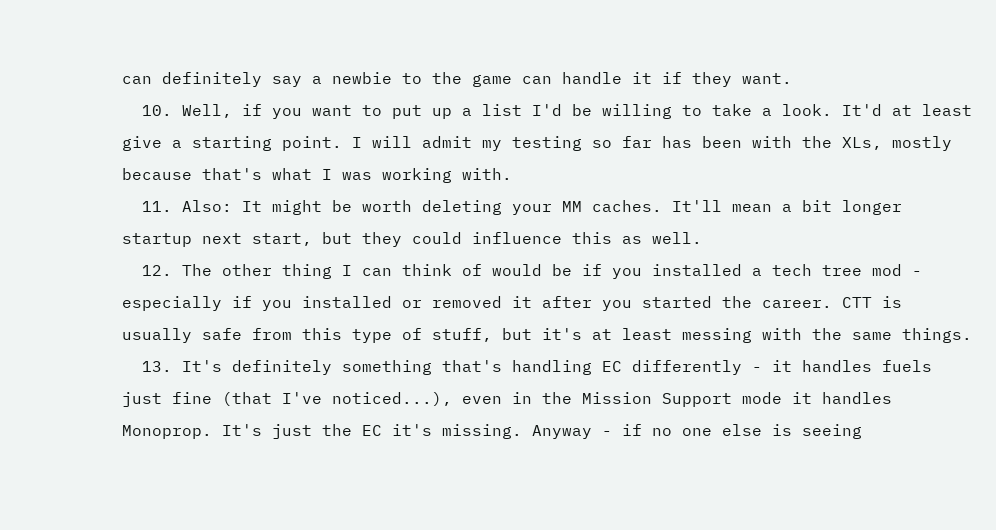can definitely say a newbie to the game can handle it if they want.
  10. Well, if you want to put up a list I'd be willing to take a look. It'd at least give a starting point. I will admit my testing so far has been with the XLs, mostly because that's what I was working with.
  11. Also: It might be worth deleting your MM caches. It'll mean a bit longer startup next start, but they could influence this as well.
  12. The other thing I can think of would be if you installed a tech tree mod - especially if you installed or removed it after you started the career. CTT is usually safe from this type of stuff, but it's at least messing with the same things.
  13. It's definitely something that's handling EC differently - it handles fuels just fine (that I've noticed...), even in the Mission Support mode it handles Monoprop. It's just the EC it's missing. Anyway - if no one else is seeing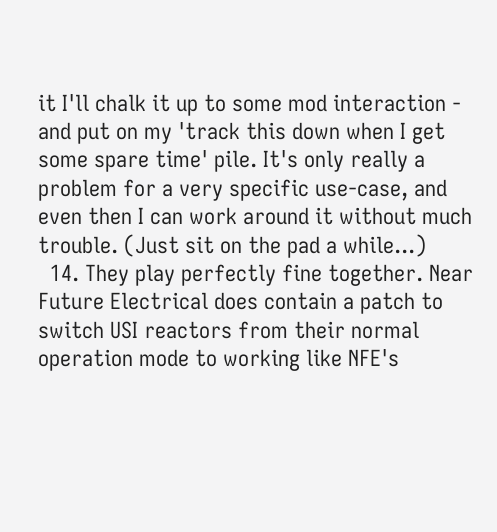it I'll chalk it up to some mod interaction - and put on my 'track this down when I get some spare time' pile. It's only really a problem for a very specific use-case, and even then I can work around it without much trouble. (Just sit on the pad a while...)
  14. They play perfectly fine together. Near Future Electrical does contain a patch to switch USI reactors from their normal operation mode to working like NFE's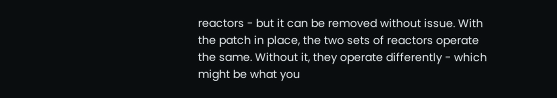reactors - but it can be removed without issue. With the patch in place, the two sets of reactors operate the same. Without it, they operate differently - which might be what you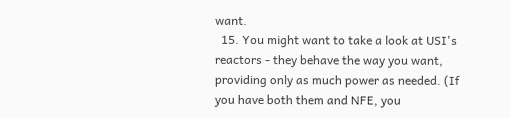want.
  15. You might want to take a look at USI's reactors - they behave the way you want, providing only as much power as needed. (If you have both them and NFE, you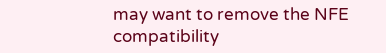may want to remove the NFE compatibility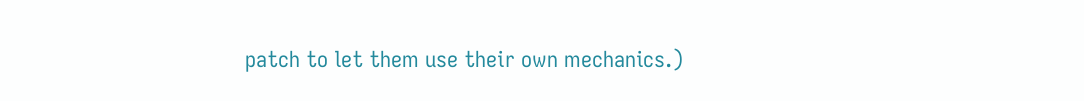patch to let them use their own mechanics.)